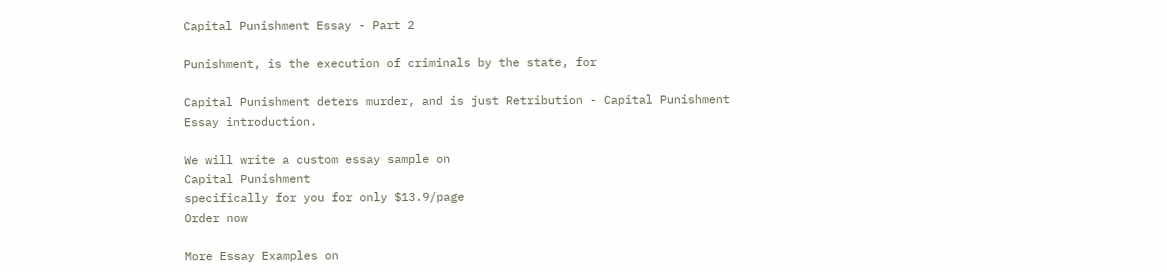Capital Punishment Essay - Part 2

Punishment, is the execution of criminals by the state, for

Capital Punishment deters murder, and is just Retribution - Capital Punishment Essay introduction.

We will write a custom essay sample on
Capital Punishment
specifically for you for only $13.9/page
Order now

More Essay Examples on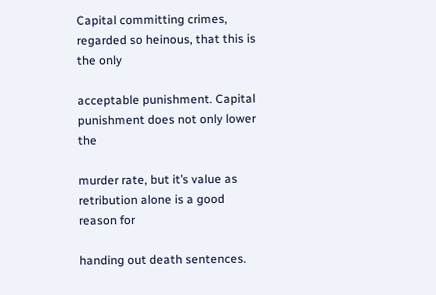Capital committing crimes, regarded so heinous, that this is the only

acceptable punishment. Capital punishment does not only lower the

murder rate, but it’s value as retribution alone is a good reason for

handing out death sentences.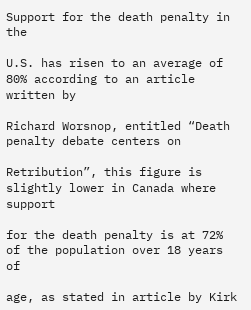Support for the death penalty in the

U.S. has risen to an average of 80% according to an article written by

Richard Worsnop, entitled “Death penalty debate centers on

Retribution”, this figure is slightly lower in Canada where support

for the death penalty is at 72% of the population over 18 years of

age, as stated in article by Kirk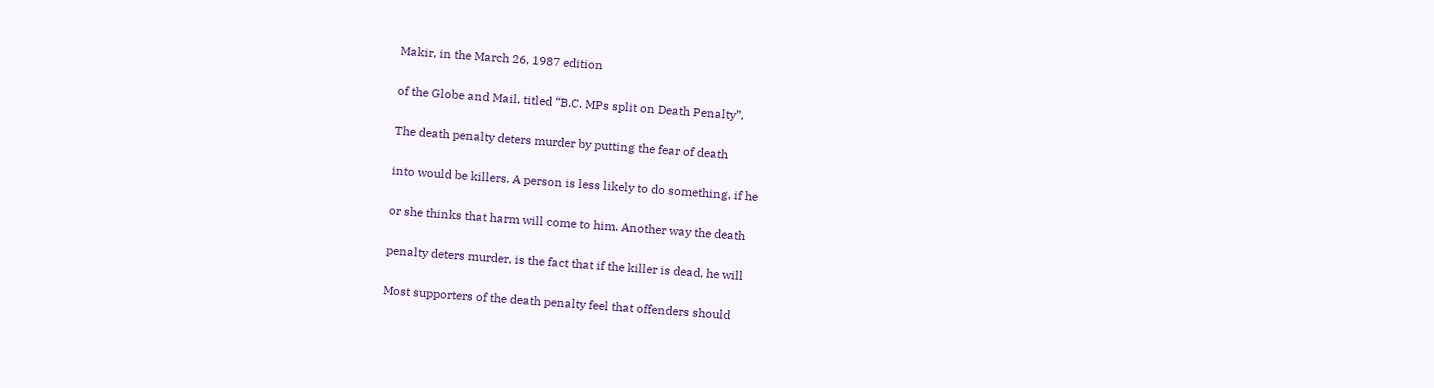Makir, in the March 26, 1987 edition

of the Globe and Mail, titled “B.C. MPs split on Death Penalty”.

The death penalty deters murder by putting the fear of death

into would be killers. A person is less likely to do something, if he

or she thinks that harm will come to him. Another way the death

penalty deters murder, is the fact that if the killer is dead, he will

Most supporters of the death penalty feel that offenders should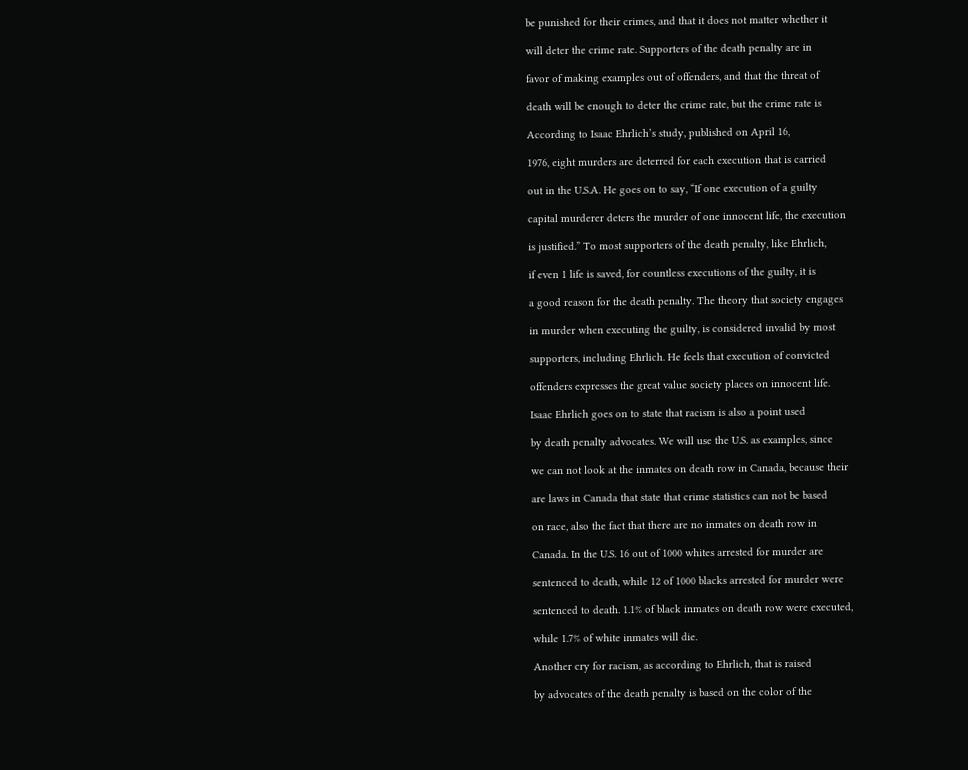be punished for their crimes, and that it does not matter whether it

will deter the crime rate. Supporters of the death penalty are in

favor of making examples out of offenders, and that the threat of

death will be enough to deter the crime rate, but the crime rate is

According to Isaac Ehrlich’s study, published on April 16,

1976, eight murders are deterred for each execution that is carried

out in the U.S.A. He goes on to say, “If one execution of a guilty

capital murderer deters the murder of one innocent life, the execution

is justified.” To most supporters of the death penalty, like Ehrlich,

if even 1 life is saved, for countless executions of the guilty, it is

a good reason for the death penalty. The theory that society engages

in murder when executing the guilty, is considered invalid by most

supporters, including Ehrlich. He feels that execution of convicted

offenders expresses the great value society places on innocent life.

Isaac Ehrlich goes on to state that racism is also a point used

by death penalty advocates. We will use the U.S. as examples, since

we can not look at the inmates on death row in Canada, because their

are laws in Canada that state that crime statistics can not be based

on race, also the fact that there are no inmates on death row in

Canada. In the U.S. 16 out of 1000 whites arrested for murder are

sentenced to death, while 12 of 1000 blacks arrested for murder were

sentenced to death. 1.1% of black inmates on death row were executed,

while 1.7% of white inmates will die.

Another cry for racism, as according to Ehrlich, that is raised

by advocates of the death penalty is based on the color of the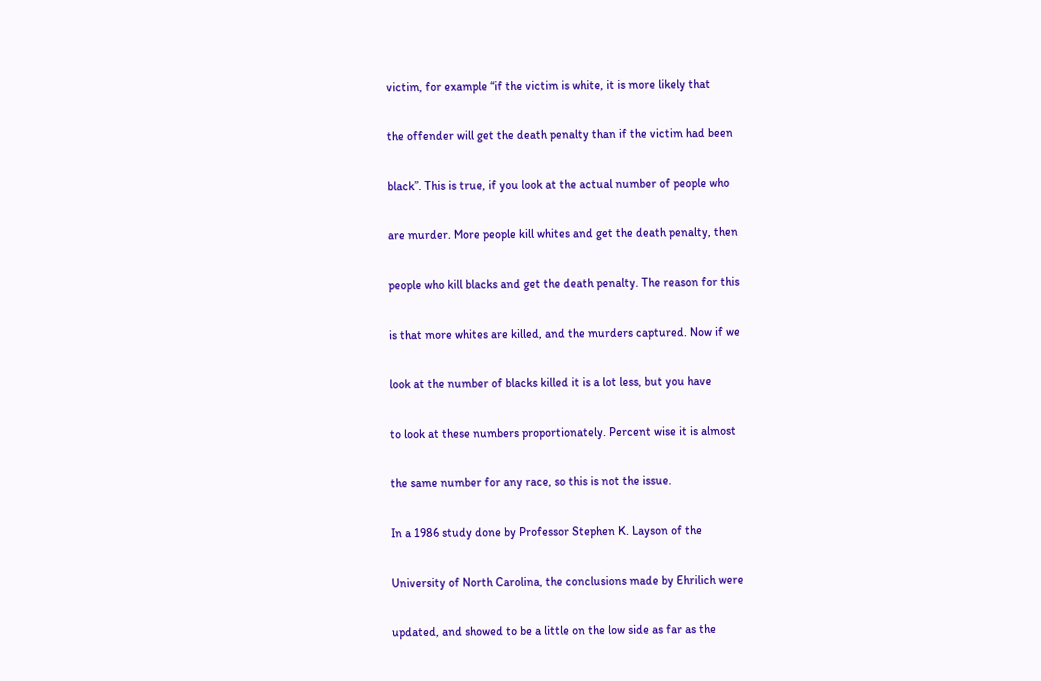victim, for example “if the victim is white, it is more likely that

the offender will get the death penalty than if the victim had been

black”. This is true, if you look at the actual number of people who

are murder. More people kill whites and get the death penalty, then

people who kill blacks and get the death penalty. The reason for this

is that more whites are killed, and the murders captured. Now if we

look at the number of blacks killed it is a lot less, but you have

to look at these numbers proportionately. Percent wise it is almost

the same number for any race, so this is not the issue.

In a 1986 study done by Professor Stephen K. Layson of the

University of North Carolina, the conclusions made by Ehrilich were

updated, and showed to be a little on the low side as far as the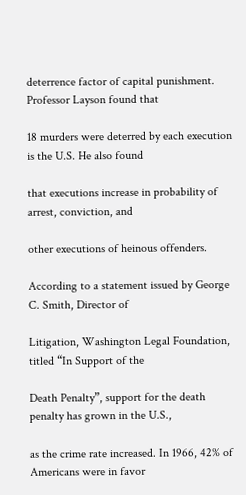deterrence factor of capital punishment. Professor Layson found that

18 murders were deterred by each execution is the U.S. He also found

that executions increase in probability of arrest, conviction, and

other executions of heinous offenders.

According to a statement issued by George C. Smith, Director of

Litigation, Washington Legal Foundation, titled “In Support of the

Death Penalty”, support for the death penalty has grown in the U.S.,

as the crime rate increased. In 1966, 42% of Americans were in favor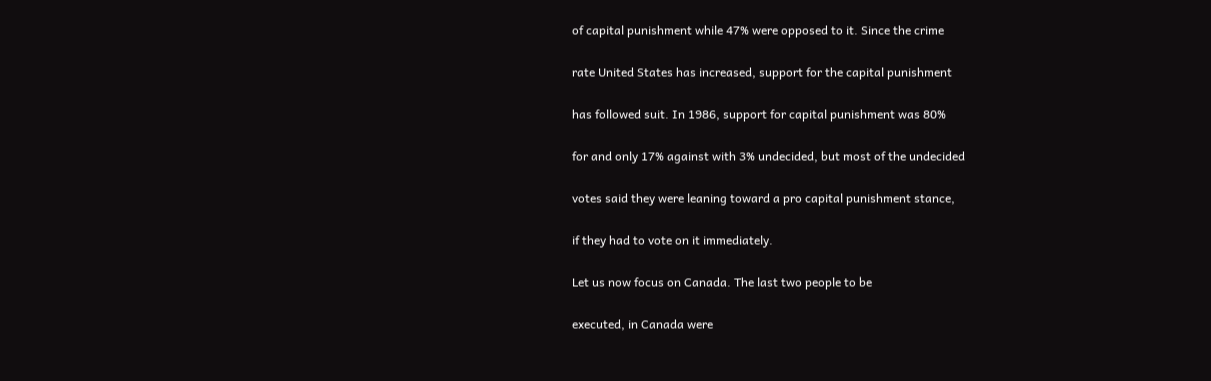of capital punishment while 47% were opposed to it. Since the crime

rate United States has increased, support for the capital punishment

has followed suit. In 1986, support for capital punishment was 80%

for and only 17% against with 3% undecided, but most of the undecided

votes said they were leaning toward a pro capital punishment stance,

if they had to vote on it immediately.

Let us now focus on Canada. The last two people to be

executed, in Canada were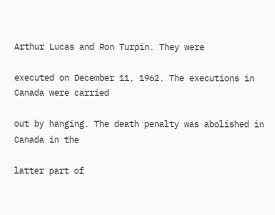Arthur Lucas and Ron Turpin. They were

executed on December 11, 1962. The executions in Canada were carried

out by hanging. The death penalty was abolished in Canada in the

latter part of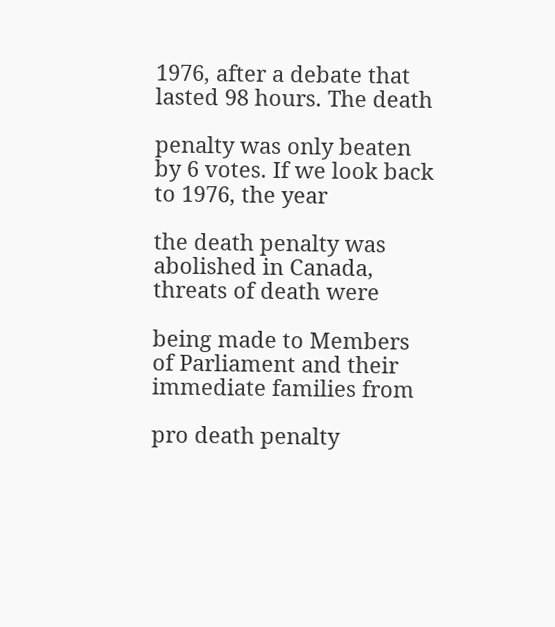1976, after a debate that lasted 98 hours. The death

penalty was only beaten by 6 votes. If we look back to 1976, the year

the death penalty was abolished in Canada, threats of death were

being made to Members of Parliament and their immediate families from

pro death penalty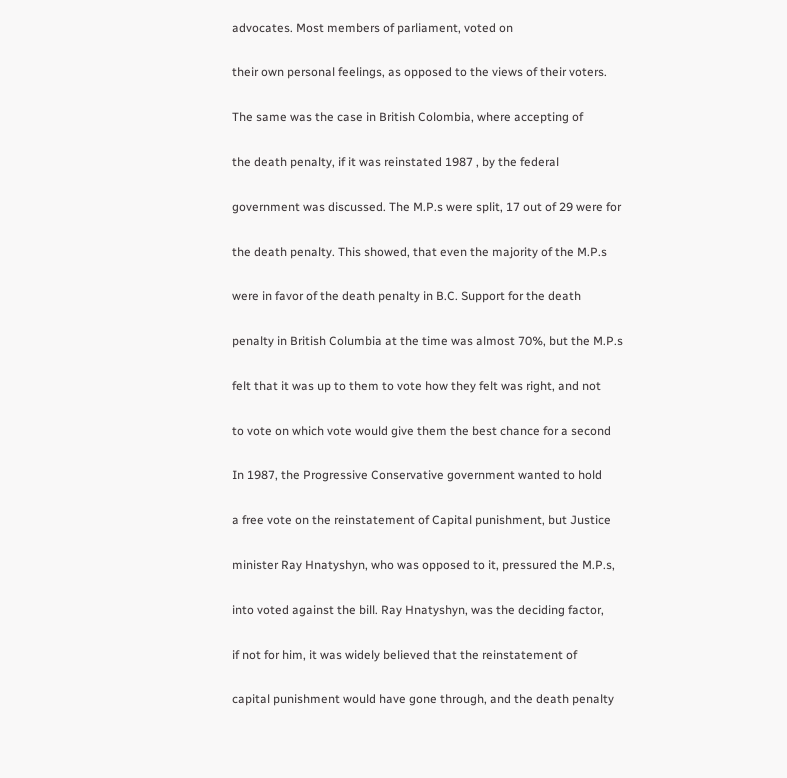advocates. Most members of parliament, voted on

their own personal feelings, as opposed to the views of their voters.

The same was the case in British Colombia, where accepting of

the death penalty, if it was reinstated 1987 , by the federal

government was discussed. The M.P.s were split, 17 out of 29 were for

the death penalty. This showed, that even the majority of the M.P.s

were in favor of the death penalty in B.C. Support for the death

penalty in British Columbia at the time was almost 70%, but the M.P.s

felt that it was up to them to vote how they felt was right, and not

to vote on which vote would give them the best chance for a second

In 1987, the Progressive Conservative government wanted to hold

a free vote on the reinstatement of Capital punishment, but Justice

minister Ray Hnatyshyn, who was opposed to it, pressured the M.P.s,

into voted against the bill. Ray Hnatyshyn, was the deciding factor,

if not for him, it was widely believed that the reinstatement of

capital punishment would have gone through, and the death penalty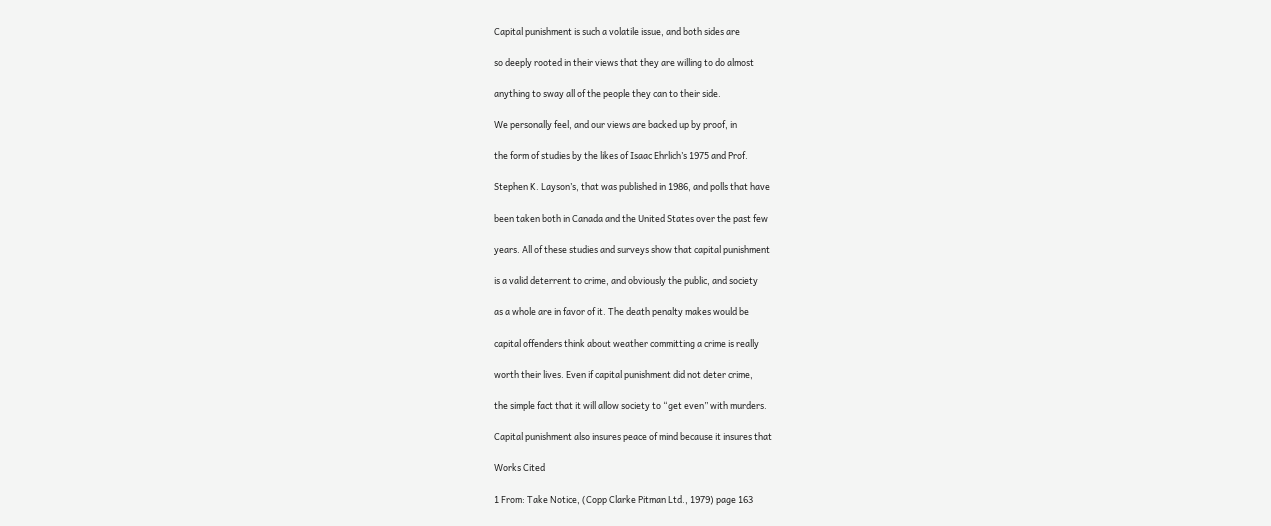Capital punishment is such a volatile issue, and both sides are

so deeply rooted in their views that they are willing to do almost

anything to sway all of the people they can to their side.

We personally feel, and our views are backed up by proof, in

the form of studies by the likes of Isaac Ehrlich’s 1975 and Prof.

Stephen K. Layson’s, that was published in 1986, and polls that have

been taken both in Canada and the United States over the past few

years. All of these studies and surveys show that capital punishment

is a valid deterrent to crime, and obviously the public, and society

as a whole are in favor of it. The death penalty makes would be

capital offenders think about weather committing a crime is really

worth their lives. Even if capital punishment did not deter crime,

the simple fact that it will allow society to “get even” with murders.

Capital punishment also insures peace of mind because it insures that

Works Cited

1 From: Take Notice, (Copp Clarke Pitman Ltd., 1979) page 163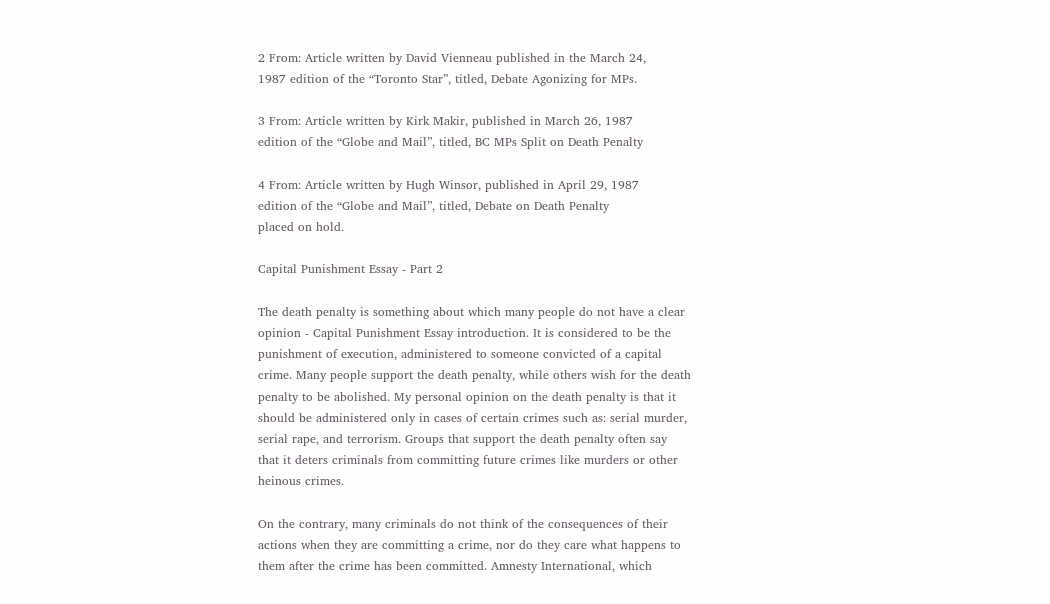2 From: Article written by David Vienneau published in the March 24,
1987 edition of the “Toronto Star”, titled, Debate Agonizing for MPs.

3 From: Article written by Kirk Makir, published in March 26, 1987
edition of the “Globe and Mail”, titled, BC MPs Split on Death Penalty

4 From: Article written by Hugh Winsor, published in April 29, 1987
edition of the “Globe and Mail”, titled, Debate on Death Penalty
placed on hold.

Capital Punishment Essay - Part 2

The death penalty is something about which many people do not have a clear opinion - Capital Punishment Essay introduction. It is considered to be the punishment of execution, administered to someone convicted of a capital crime. Many people support the death penalty, while others wish for the death penalty to be abolished. My personal opinion on the death penalty is that it should be administered only in cases of certain crimes such as: serial murder, serial rape, and terrorism. Groups that support the death penalty often say that it deters criminals from committing future crimes like murders or other heinous crimes.

On the contrary, many criminals do not think of the consequences of their actions when they are committing a crime, nor do they care what happens to them after the crime has been committed. Amnesty International, which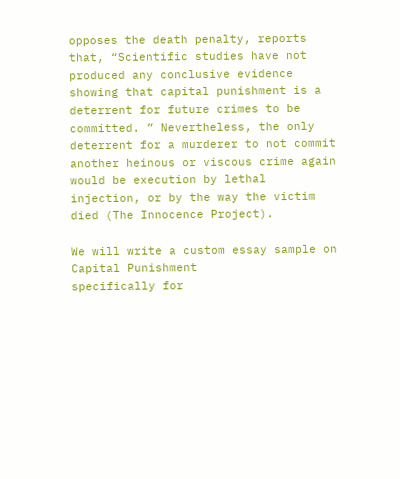opposes the death penalty, reports that, “Scientific studies have not produced any conclusive evidence showing that capital punishment is a deterrent for future crimes to be committed. ” Nevertheless, the only deterrent for a murderer to not commit another heinous or viscous crime again would be execution by lethal injection, or by the way the victim died (The Innocence Project).

We will write a custom essay sample on
Capital Punishment
specifically for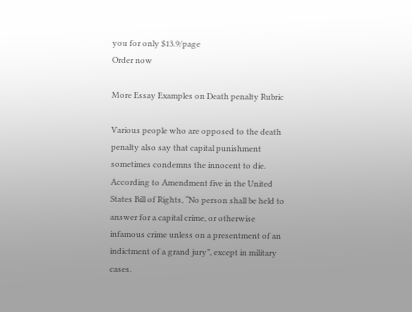you for only $13.9/page
Order now

More Essay Examples on Death penalty Rubric

Various people who are opposed to the death penalty also say that capital punishment sometimes condemns the innocent to die. According to Amendment five in the United States Bill of Rights, “No person shall be held to answer for a capital crime, or otherwise infamous crime unless on a presentment of an indictment of a grand jury”, except in military cases.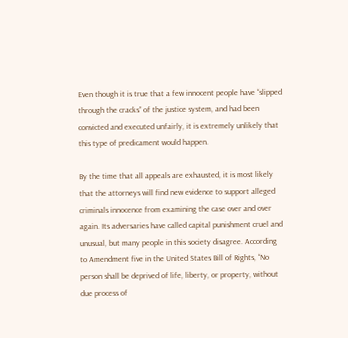Even though it is true that a few innocent people have “slipped through the cracks” of the justice system, and had been convicted and executed unfairly, it is extremely unlikely that this type of predicament would happen.

By the time that all appeals are exhausted, it is most likely that the attorneys will find new evidence to support alleged criminals innocence from examining the case over and over again. Its adversaries have called capital punishment cruel and unusual, but many people in this society disagree. According to Amendment five in the United States Bill of Rights, “No person shall be deprived of life, liberty, or property, without due process of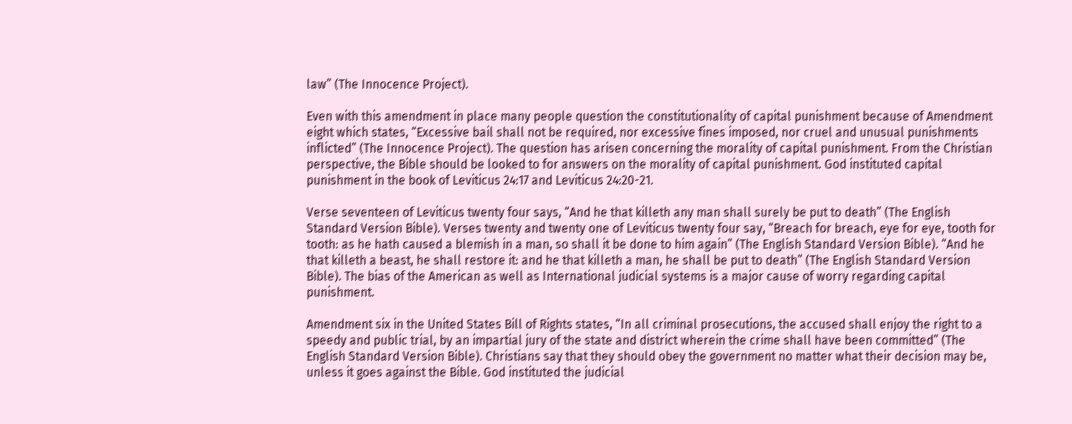law” (The Innocence Project).

Even with this amendment in place many people question the constitutionality of capital punishment because of Amendment eight which states, “Excessive bail shall not be required, nor excessive fines imposed, nor cruel and unusual punishments inflicted” (The Innocence Project). The question has arisen concerning the morality of capital punishment. From the Christian perspective, the Bible should be looked to for answers on the morality of capital punishment. God instituted capital punishment in the book of Leviticus 24:17 and Leviticus 24:20-21.

Verse seventeen of Leviticus twenty four says, “And he that killeth any man shall surely be put to death” (The English Standard Version Bible). Verses twenty and twenty one of Leviticus twenty four say, “Breach for breach, eye for eye, tooth for tooth: as he hath caused a blemish in a man, so shall it be done to him again” (The English Standard Version Bible). “And he that killeth a beast, he shall restore it: and he that killeth a man, he shall be put to death” (The English Standard Version Bible). The bias of the American as well as International judicial systems is a major cause of worry regarding capital punishment.

Amendment six in the United States Bill of Rights states, “In all criminal prosecutions, the accused shall enjoy the right to a speedy and public trial, by an impartial jury of the state and district wherein the crime shall have been committed” (The English Standard Version Bible). Christians say that they should obey the government no matter what their decision may be, unless it goes against the Bible. God instituted the judicial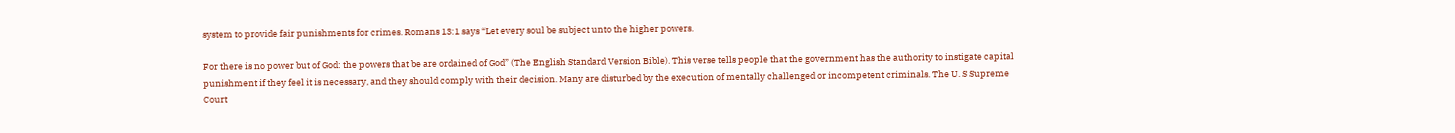system to provide fair punishments for crimes. Romans 13:1 says “Let every soul be subject unto the higher powers.

For there is no power but of God: the powers that be are ordained of God” (The English Standard Version Bible). This verse tells people that the government has the authority to instigate capital punishment if they feel it is necessary, and they should comply with their decision. Many are disturbed by the execution of mentally challenged or incompetent criminals. The U. S Supreme Court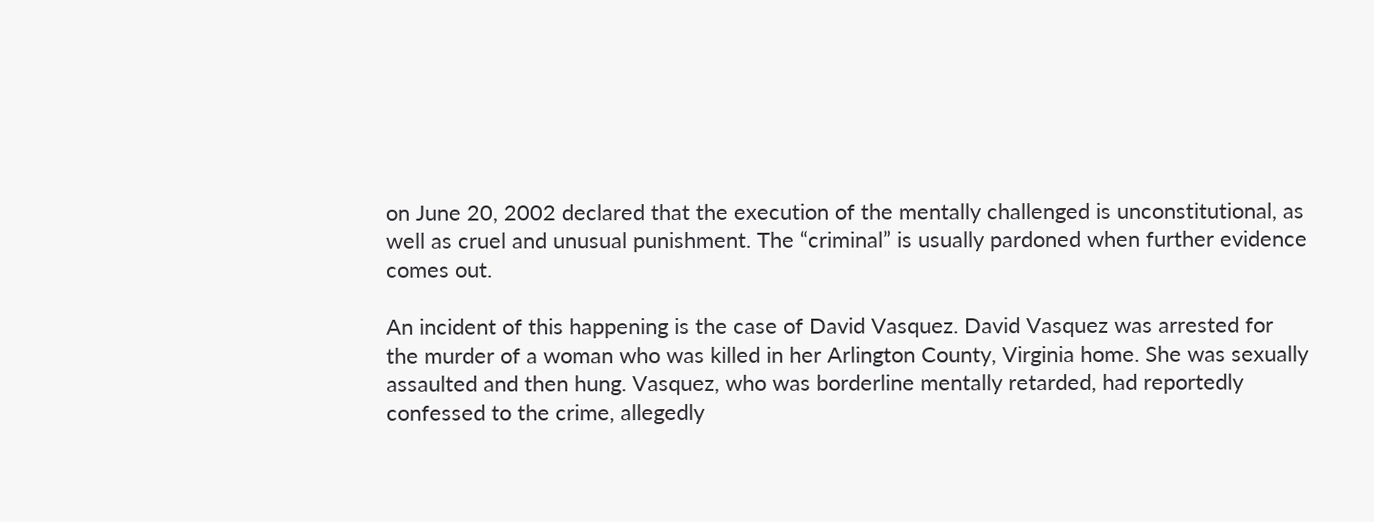on June 20, 2002 declared that the execution of the mentally challenged is unconstitutional, as well as cruel and unusual punishment. The “criminal” is usually pardoned when further evidence comes out.

An incident of this happening is the case of David Vasquez. David Vasquez was arrested for the murder of a woman who was killed in her Arlington County, Virginia home. She was sexually assaulted and then hung. Vasquez, who was borderline mentally retarded, had reportedly confessed to the crime, allegedly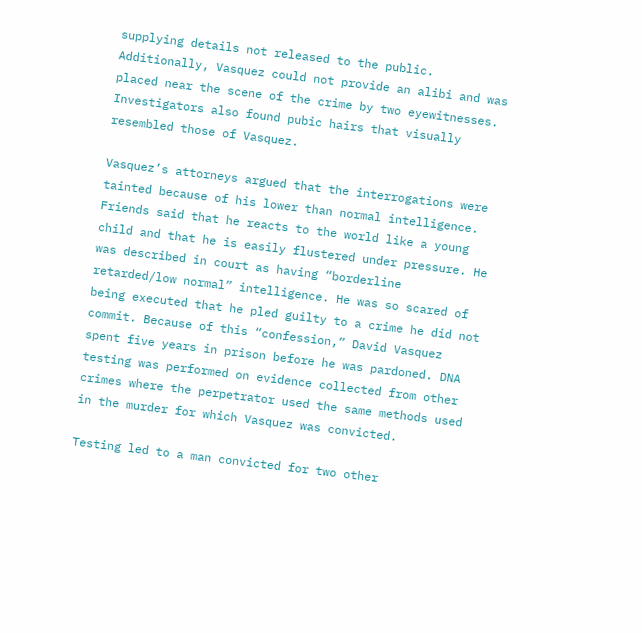supplying details not released to the public. Additionally, Vasquez could not provide an alibi and was placed near the scene of the crime by two eyewitnesses. Investigators also found pubic hairs that visually resembled those of Vasquez.

Vasquez’s attorneys argued that the interrogations were tainted because of his lower than normal intelligence. Friends said that he reacts to the world like a young child and that he is easily flustered under pressure. He was described in court as having “borderline retarded/low normal” intelligence. He was so scared of being executed that he pled guilty to a crime he did not commit. Because of this “confession,” David Vasquez spent five years in prison before he was pardoned. DNA testing was performed on evidence collected from other crimes where the perpetrator used the same methods used in the murder for which Vasquez was convicted.

Testing led to a man convicted for two other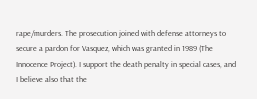rape/murders. The prosecution joined with defense attorneys to secure a pardon for Vasquez, which was granted in 1989 (The Innocence Project). I support the death penalty in special cases, and I believe also that the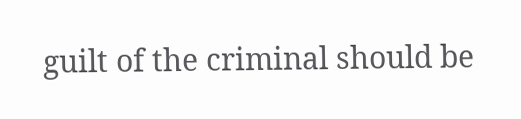guilt of the criminal should be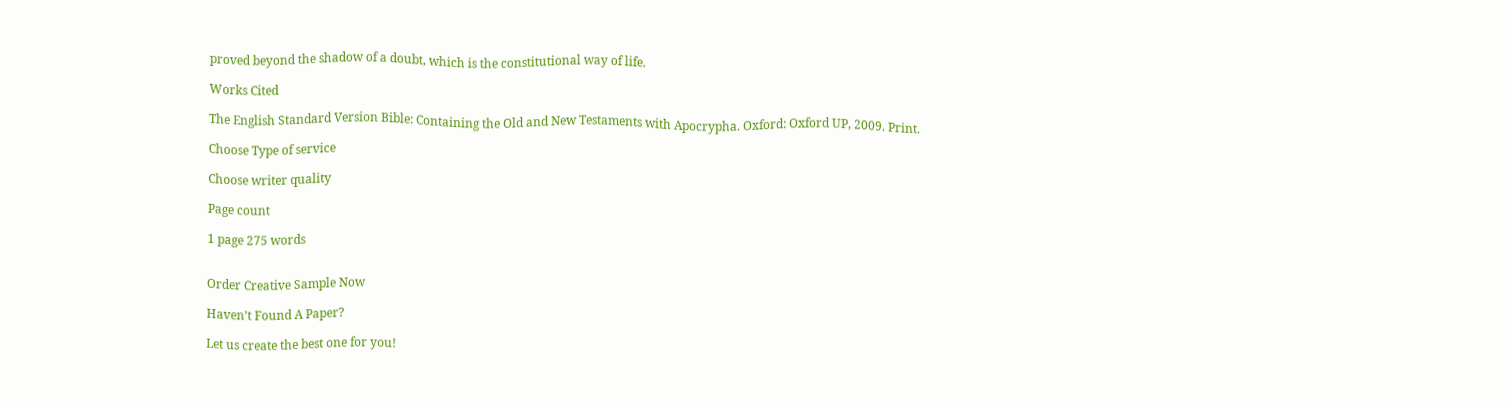proved beyond the shadow of a doubt, which is the constitutional way of life.

Works Cited

The English Standard Version Bible: Containing the Old and New Testaments with Apocrypha. Oxford: Oxford UP, 2009. Print.

Choose Type of service

Choose writer quality

Page count

1 page 275 words


Order Creative Sample Now

Haven’t Found A Paper?

Let us create the best one for you!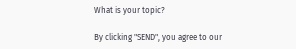What is your topic?

By clicking "SEND", you agree to our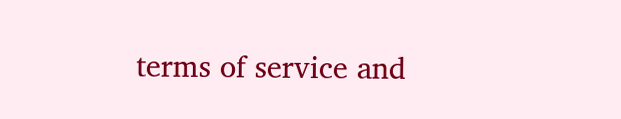terms of service and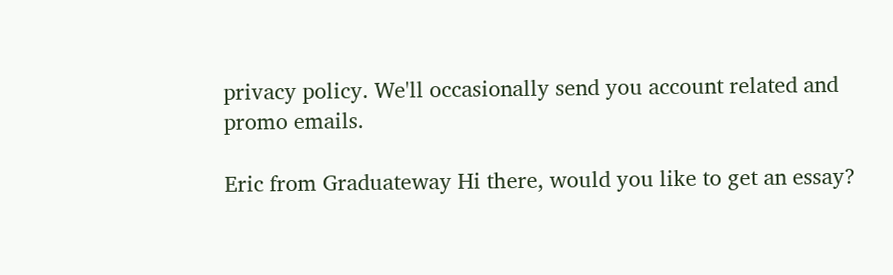privacy policy. We'll occasionally send you account related and promo emails.

Eric from Graduateway Hi there, would you like to get an essay?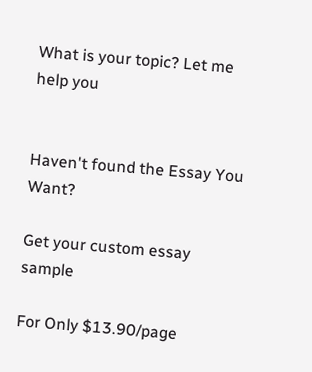What is your topic? Let me help you


Haven't found the Essay You Want?

Get your custom essay sample

For Only $13.90/page